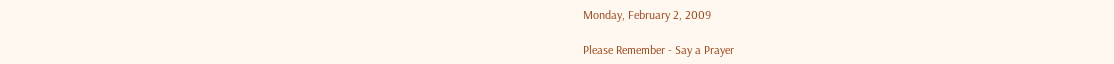Monday, February 2, 2009

Please Remember - Say a Prayer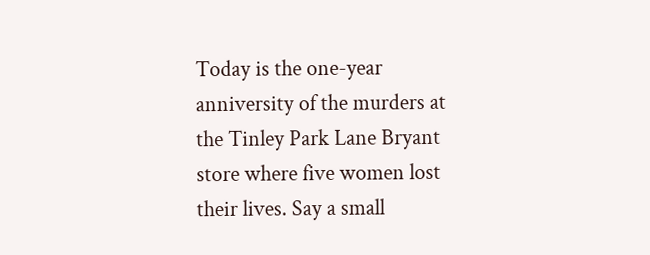Today is the one-year anniversity of the murders at the Tinley Park Lane Bryant store where five women lost their lives. Say a small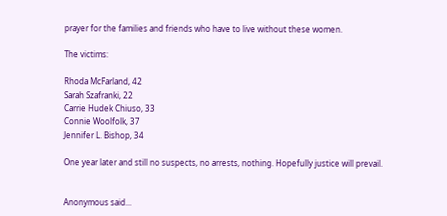prayer for the families and friends who have to live without these women.

The victims:

Rhoda McFarland, 42
Sarah Szafranki, 22
Carrie Hudek Chiuso, 33
Connie Woolfolk, 37
Jennifer L. Bishop, 34

One year later and still no suspects, no arrests, nothing. Hopefully justice will prevail.


Anonymous said...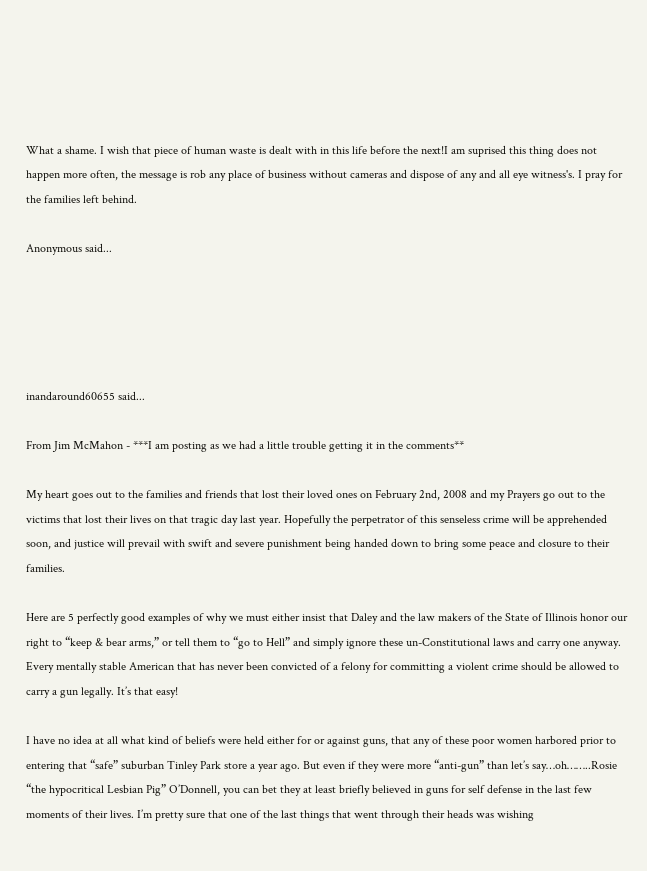What a shame. I wish that piece of human waste is dealt with in this life before the next!I am suprised this thing does not happen more often, the message is rob any place of business without cameras and dispose of any and all eye witness's. I pray for the families left behind.

Anonymous said...





inandaround60655 said...

From Jim McMahon - ***I am posting as we had a little trouble getting it in the comments**

My heart goes out to the families and friends that lost their loved ones on February 2nd, 2008 and my Prayers go out to the victims that lost their lives on that tragic day last year. Hopefully the perpetrator of this senseless crime will be apprehended soon, and justice will prevail with swift and severe punishment being handed down to bring some peace and closure to their families.

Here are 5 perfectly good examples of why we must either insist that Daley and the law makers of the State of Illinois honor our right to “keep & bear arms,” or tell them to “go to Hell” and simply ignore these un-Constitutional laws and carry one anyway. Every mentally stable American that has never been convicted of a felony for committing a violent crime should be allowed to carry a gun legally. It’s that easy!

I have no idea at all what kind of beliefs were held either for or against guns, that any of these poor women harbored prior to entering that “safe” suburban Tinley Park store a year ago. But even if they were more “anti-gun” than let’s say…oh……..Rosie “the hypocritical Lesbian Pig” O’Donnell, you can bet they at least briefly believed in guns for self defense in the last few moments of their lives. I’m pretty sure that one of the last things that went through their heads was wishing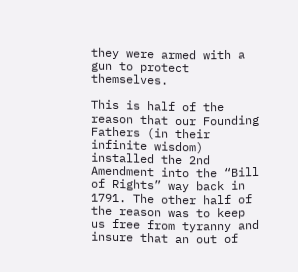they were armed with a gun to protect themselves.

This is half of the reason that our Founding Fathers (in their infinite wisdom) installed the 2nd Amendment into the “Bill of Rights” way back in 1791. The other half of the reason was to keep us free from tyranny and insure that an out of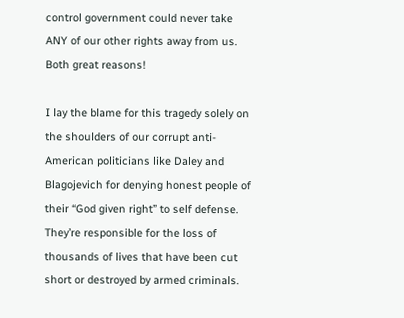control government could never take ANY of our other rights away from us. Both great reasons!

I lay the blame for this tragedy solely on the shoulders of our corrupt anti-American politicians like Daley and Blagojevich for denying honest people of their “God given right” to self defense. They’re responsible for the loss of thousands of lives that have been cut short or destroyed by armed criminals.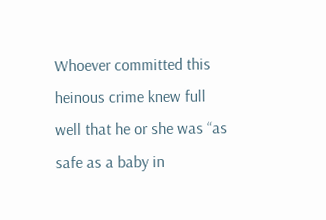Whoever committed this heinous crime knew full well that he or she was “as safe as a baby in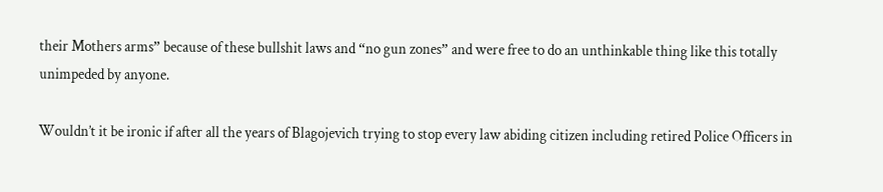their Mothers arms” because of these bullshit laws and “no gun zones” and were free to do an unthinkable thing like this totally unimpeded by anyone.

Wouldn’t it be ironic if after all the years of Blagojevich trying to stop every law abiding citizen including retired Police Officers in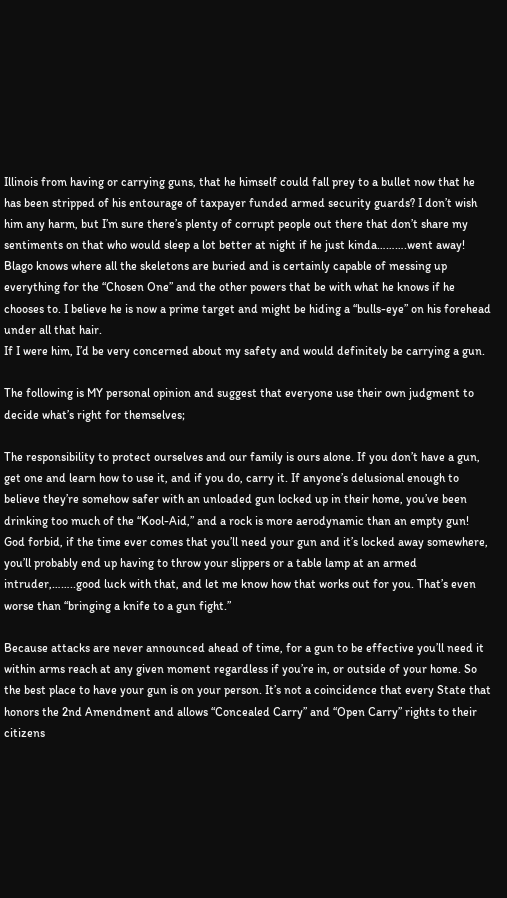Illinois from having or carrying guns, that he himself could fall prey to a bullet now that he has been stripped of his entourage of taxpayer funded armed security guards? I don’t wish him any harm, but I’m sure there’s plenty of corrupt people out there that don’t share my sentiments on that who would sleep a lot better at night if he just kinda……….went away! Blago knows where all the skeletons are buried and is certainly capable of messing up everything for the “Chosen One” and the other powers that be with what he knows if he chooses to. I believe he is now a prime target and might be hiding a “bulls-eye” on his forehead under all that hair.
If I were him, I’d be very concerned about my safety and would definitely be carrying a gun.

The following is MY personal opinion and suggest that everyone use their own judgment to decide what’s right for themselves;

The responsibility to protect ourselves and our family is ours alone. If you don’t have a gun, get one and learn how to use it, and if you do, carry it. If anyone’s delusional enough to believe they’re somehow safer with an unloaded gun locked up in their home, you’ve been drinking too much of the “Kool-Aid,” and a rock is more aerodynamic than an empty gun! God forbid, if the time ever comes that you’ll need your gun and it’s locked away somewhere, you’ll probably end up having to throw your slippers or a table lamp at an armed intruder,……..good luck with that, and let me know how that works out for you. That’s even worse than “bringing a knife to a gun fight.”

Because attacks are never announced ahead of time, for a gun to be effective you’ll need it within arms reach at any given moment regardless if you’re in, or outside of your home. So the best place to have your gun is on your person. It’s not a coincidence that every State that honors the 2nd Amendment and allows “Concealed Carry” and “Open Carry” rights to their citizens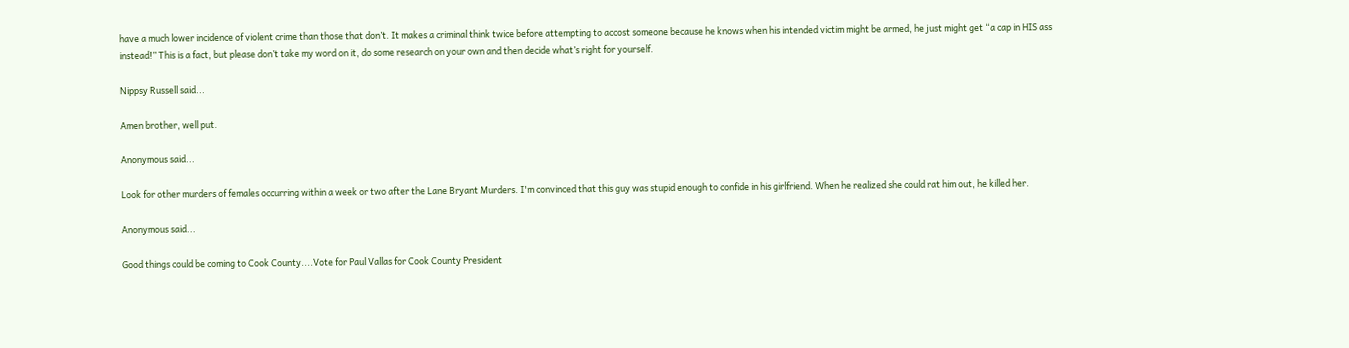have a much lower incidence of violent crime than those that don’t. It makes a criminal think twice before attempting to accost someone because he knows when his intended victim might be armed, he just might get “a cap in HIS ass instead!” This is a fact, but please don’t take my word on it, do some research on your own and then decide what’s right for yourself.

Nippsy Russell said...

Amen brother, well put.

Anonymous said...

Look for other murders of females occurring within a week or two after the Lane Bryant Murders. I'm convinced that this guy was stupid enough to confide in his girlfriend. When he realized she could rat him out, he killed her.

Anonymous said...

Good things could be coming to Cook County....Vote for Paul Vallas for Cook County President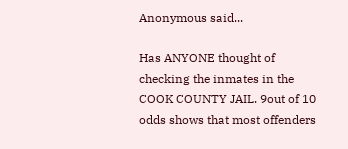Anonymous said...

Has ANYONE thought of checking the inmates in the COOK COUNTY JAIL. 9out of 10 odds shows that most offenders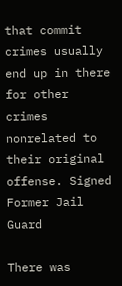that commit crimes usually end up in there for other crimes nonrelated to their original offense. Signed Former Jail Guard

There was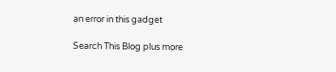an error in this gadget

Search This Blog plus more